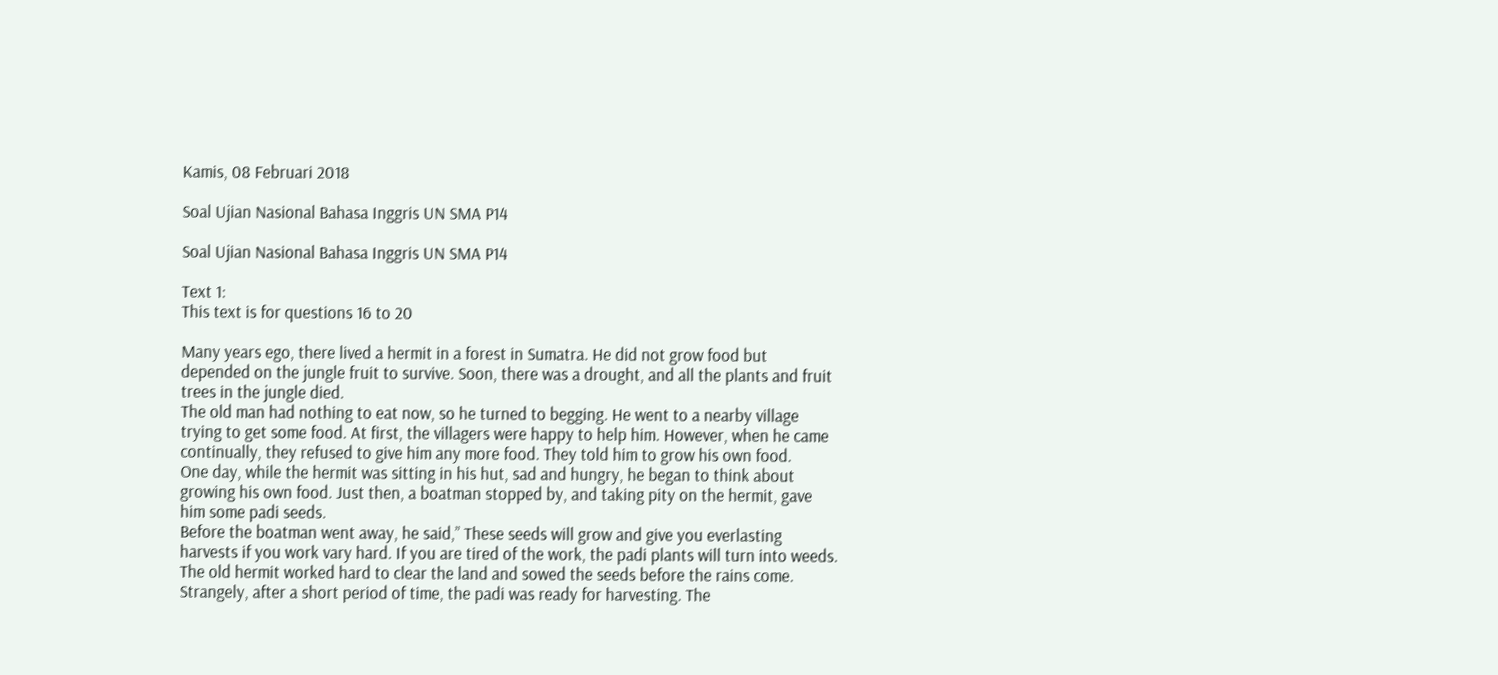Kamis, 08 Februari 2018

Soal Ujian Nasional Bahasa Inggris UN SMA P14

Soal Ujian Nasional Bahasa Inggris UN SMA P14

Text 1:
This text is for questions 16 to 20

Many years ego, there lived a hermit in a forest in Sumatra. He did not grow food but depended on the jungle fruit to survive. Soon, there was a drought, and all the plants and fruit trees in the jungle died.
The old man had nothing to eat now, so he turned to begging. He went to a nearby village trying to get some food. At first, the villagers were happy to help him. However, when he came continually, they refused to give him any more food. They told him to grow his own food.
One day, while the hermit was sitting in his hut, sad and hungry, he began to think about growing his own food. Just then, a boatman stopped by, and taking pity on the hermit, gave him some padi seeds.
Before the boatman went away, he said,” These seeds will grow and give you everlasting harvests if you work vary hard. If you are tired of the work, the padi plants will turn into weeds.
The old hermit worked hard to clear the land and sowed the seeds before the rains come. Strangely, after a short period of time, the padi was ready for harvesting. The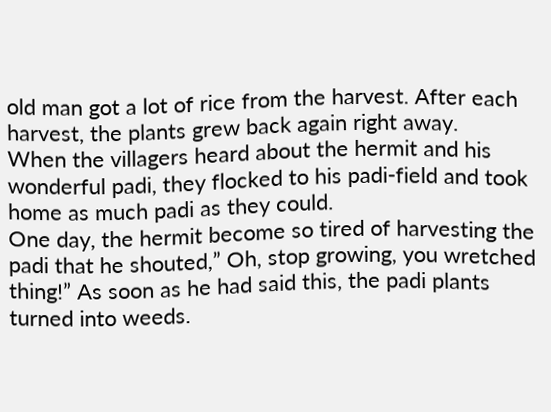old man got a lot of rice from the harvest. After each harvest, the plants grew back again right away.
When the villagers heard about the hermit and his wonderful padi, they flocked to his padi-field and took home as much padi as they could.
One day, the hermit become so tired of harvesting the padi that he shouted,” Oh, stop growing, you wretched thing!” As soon as he had said this, the padi plants turned into weeds.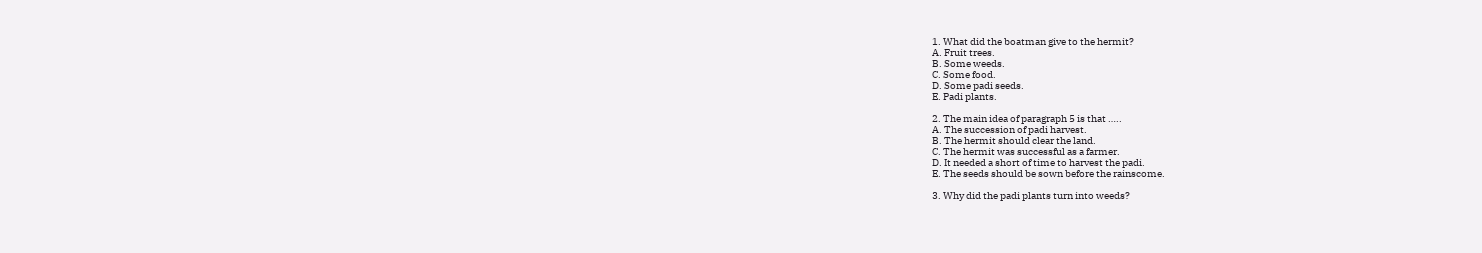1. What did the boatman give to the hermit?
A. Fruit trees.
B. Some weeds.
C. Some food.
D. Some padi seeds.
E. Padi plants.

2. The main idea of paragraph 5 is that …..
A. The succession of padi harvest.
B. The hermit should clear the land.
C. The hermit was successful as a farmer.
D. It needed a short of time to harvest the padi.
E. The seeds should be sown before the rainscome.

3. Why did the padi plants turn into weeds?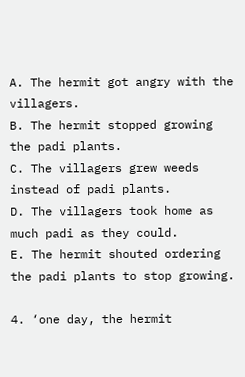A. The hermit got angry with the villagers.
B. The hermit stopped growing the padi plants.
C. The villagers grew weeds instead of padi plants.
D. The villagers took home as much padi as they could.
E. The hermit shouted ordering the padi plants to stop growing.

4. ‘one day, the hermit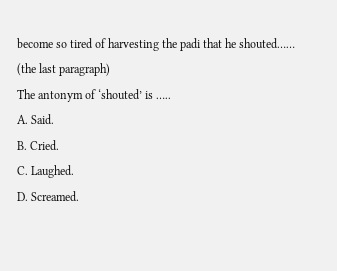become so tired of harvesting the padi that he shouted…… (the last paragraph)
The antonym of ‘shouted’ is …..
A. Said.
B. Cried.
C. Laughed.
D. Screamed.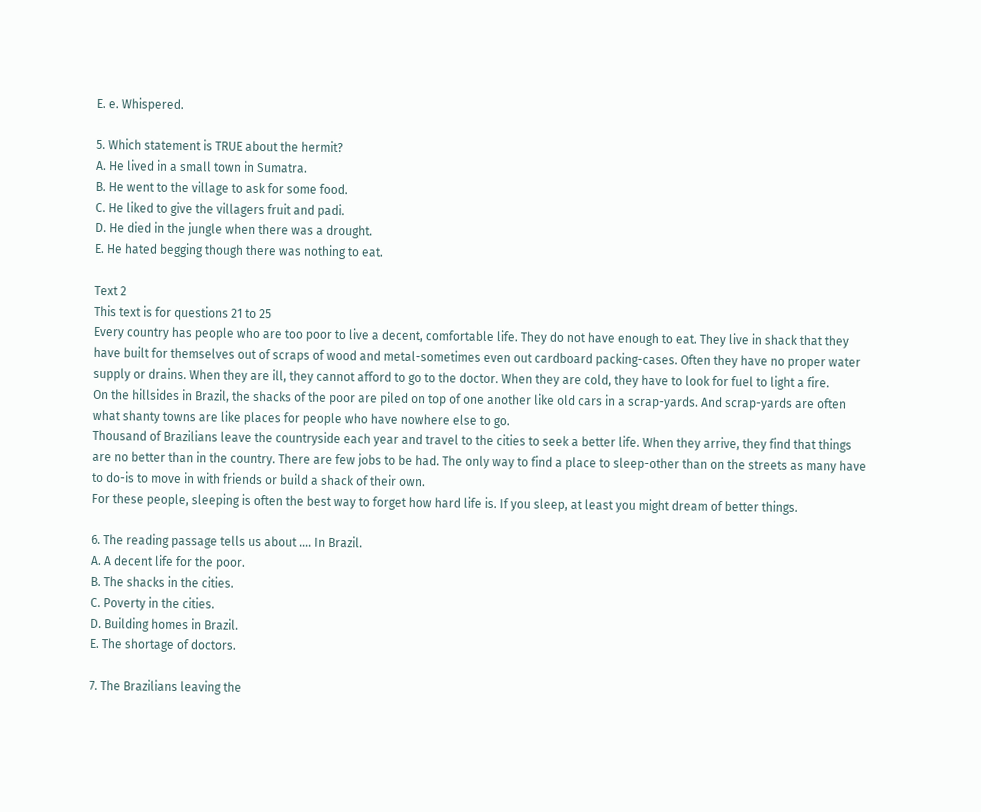E. e. Whispered.

5. Which statement is TRUE about the hermit?
A. He lived in a small town in Sumatra.
B. He went to the village to ask for some food.
C. He liked to give the villagers fruit and padi.
D. He died in the jungle when there was a drought.
E. He hated begging though there was nothing to eat.

Text 2
This text is for questions 21 to 25
Every country has people who are too poor to live a decent, comfortable life. They do not have enough to eat. They live in shack that they have built for themselves out of scraps of wood and metal-sometimes even out cardboard packing-cases. Often they have no proper water supply or drains. When they are ill, they cannot afford to go to the doctor. When they are cold, they have to look for fuel to light a fire.
On the hillsides in Brazil, the shacks of the poor are piled on top of one another like old cars in a scrap-yards. And scrap-yards are often what shanty towns are like places for people who have nowhere else to go.
Thousand of Brazilians leave the countryside each year and travel to the cities to seek a better life. When they arrive, they find that things are no better than in the country. There are few jobs to be had. The only way to find a place to sleep-other than on the streets as many have to do-is to move in with friends or build a shack of their own.
For these people, sleeping is often the best way to forget how hard life is. If you sleep, at least you might dream of better things.

6. The reading passage tells us about …. In Brazil.
A. A decent life for the poor.
B. The shacks in the cities.
C. Poverty in the cities.
D. Building homes in Brazil.
E. The shortage of doctors.

7. The Brazilians leaving the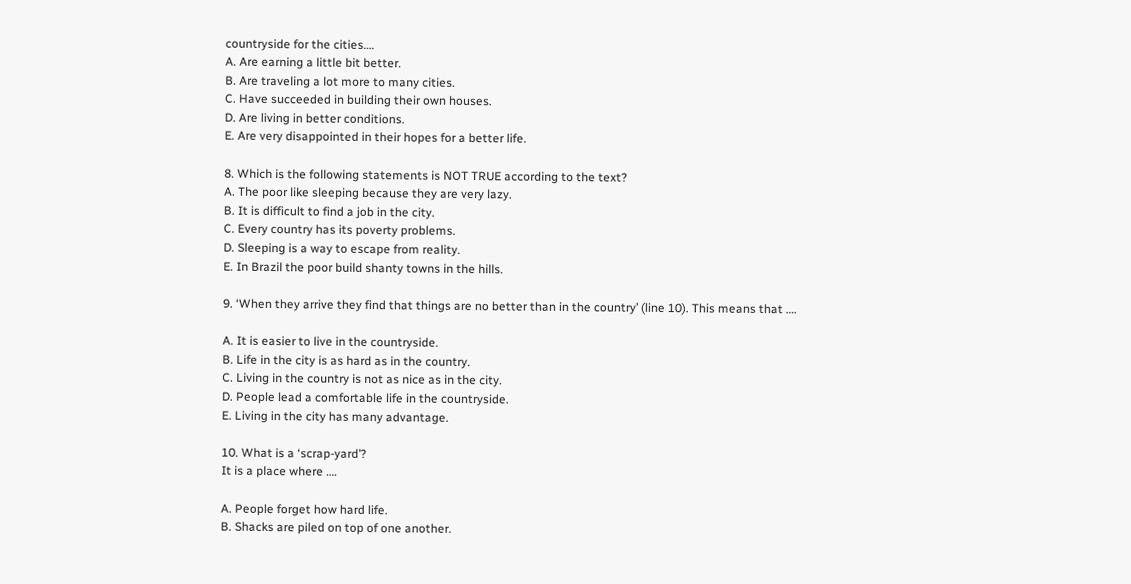countryside for the cities….
A. Are earning a little bit better.
B. Are traveling a lot more to many cities.
C. Have succeeded in building their own houses.
D. Are living in better conditions.
E. Are very disappointed in their hopes for a better life.

8. Which is the following statements is NOT TRUE according to the text?
A. The poor like sleeping because they are very lazy.
B. It is difficult to find a job in the city.
C. Every country has its poverty problems.
D. Sleeping is a way to escape from reality.
E. In Brazil the poor build shanty towns in the hills.

9. ‘When they arrive they find that things are no better than in the country’ (line 10). This means that ….

A. It is easier to live in the countryside.
B. Life in the city is as hard as in the country.
C. Living in the country is not as nice as in the city.
D. People lead a comfortable life in the countryside.
E. Living in the city has many advantage.

10. What is a ‘scrap-yard’?
It is a place where ….

A. People forget how hard life.
B. Shacks are piled on top of one another.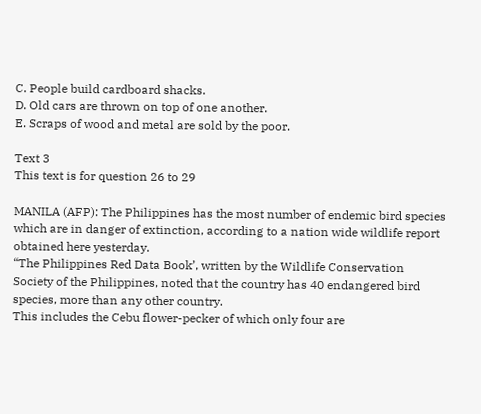C. People build cardboard shacks.
D. Old cars are thrown on top of one another.
E. Scraps of wood and metal are sold by the poor.

Text 3
This text is for question 26 to 29

MANILA (AFP): The Philippines has the most number of endemic bird species which are in danger of extinction, according to a nation wide wildlife report obtained here yesterday.
“The Philippines Red Data Book’, written by the Wildlife Conservation Society of the Philippines, noted that the country has 40 endangered bird species, more than any other country.
This includes the Cebu flower-pecker of which only four are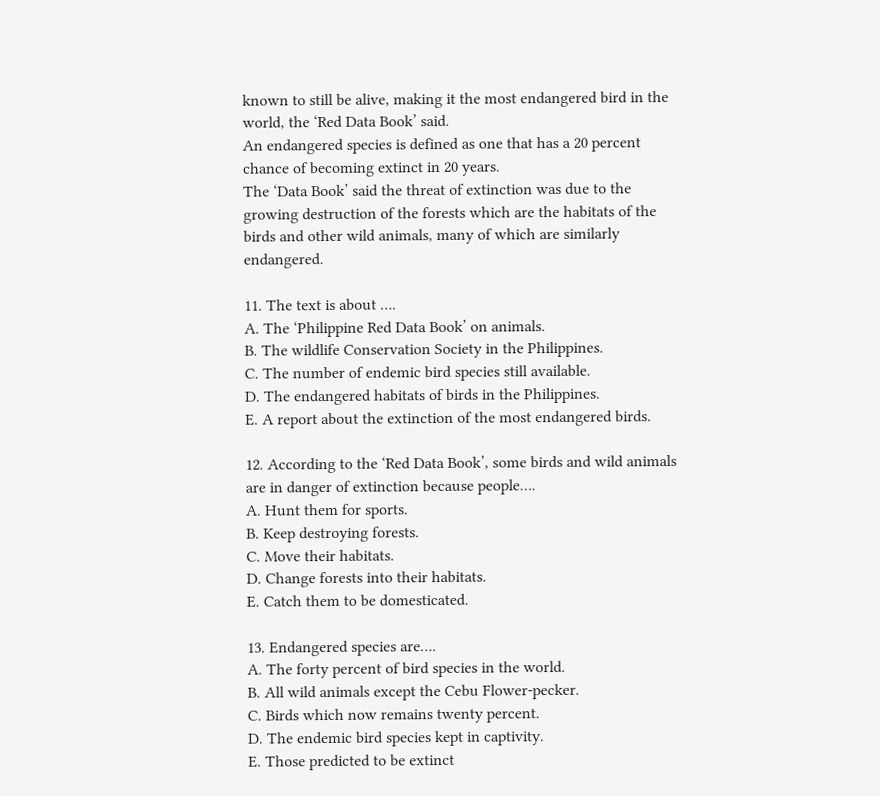known to still be alive, making it the most endangered bird in the world, the ‘Red Data Book’ said.
An endangered species is defined as one that has a 20 percent chance of becoming extinct in 20 years.
The ‘Data Book’ said the threat of extinction was due to the growing destruction of the forests which are the habitats of the birds and other wild animals, many of which are similarly endangered.

11. The text is about ….
A. The ‘Philippine Red Data Book’ on animals.
B. The wildlife Conservation Society in the Philippines.
C. The number of endemic bird species still available.
D. The endangered habitats of birds in the Philippines.
E. A report about the extinction of the most endangered birds.

12. According to the ‘Red Data Book’, some birds and wild animals are in danger of extinction because people….
A. Hunt them for sports.
B. Keep destroying forests.
C. Move their habitats.
D. Change forests into their habitats.
E. Catch them to be domesticated.

13. Endangered species are….
A. The forty percent of bird species in the world.
B. All wild animals except the Cebu Flower-pecker.
C. Birds which now remains twenty percent.
D. The endemic bird species kept in captivity.
E. Those predicted to be extinct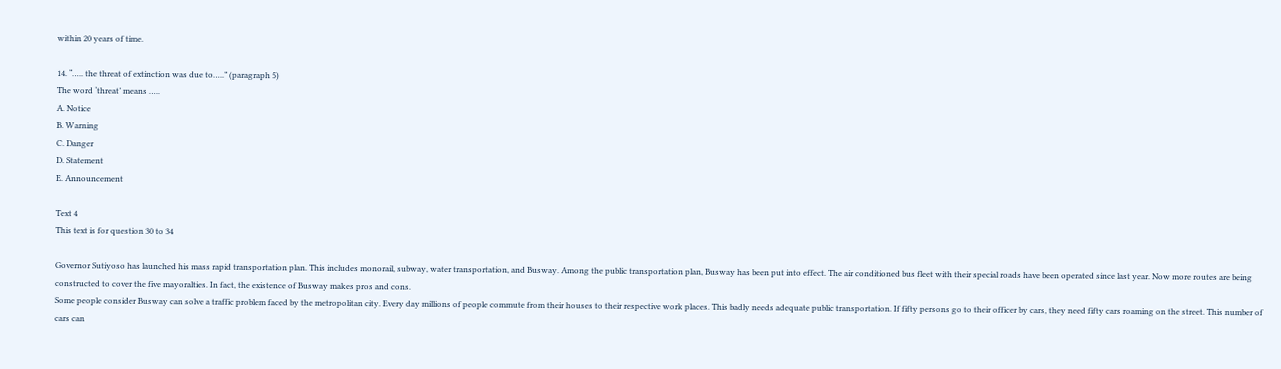within 20 years of time.

14. “….. the threat of extinction was due to…..” (paragraph 5)
The word ‘threat’ means …..
A. Notice
B. Warning
C. Danger
D. Statement
E. Announcement

Text 4
This text is for question 30 to 34

Governor Sutiyoso has launched his mass rapid transportation plan. This includes monorail, subway, water transportation, and Busway. Among the public transportation plan, Busway has been put into effect. The air conditioned bus fleet with their special roads have been operated since last year. Now more routes are being constructed to cover the five mayoralties. In fact, the existence of Busway makes pros and cons.
Some people consider Busway can solve a traffic problem faced by the metropolitan city. Every day millions of people commute from their houses to their respective work places. This badly needs adequate public transportation. If fifty persons go to their officer by cars, they need fifty cars roaming on the street. This number of cars can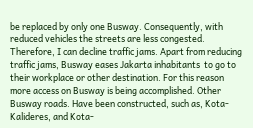be replaced by only one Busway. Consequently, with reduced vehicles the streets are less congested. Therefore, I can decline traffic jams. Apart from reducing traffic jams, Busway eases Jakarta inhabitants  to go to their workplace or other destination. For this reason more access on Busway is being accomplished. Other Busway roads. Have been constructed, such as, Kota-Kalideres, and Kota-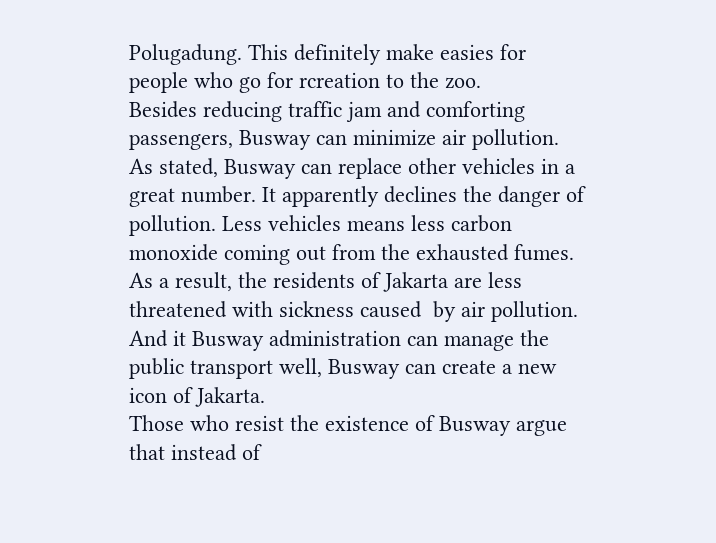Polugadung. This definitely make easies for people who go for rcreation to the zoo.
Besides reducing traffic jam and comforting passengers, Busway can minimize air pollution. As stated, Busway can replace other vehicles in a great number. It apparently declines the danger of pollution. Less vehicles means less carbon monoxide coming out from the exhausted fumes. As a result, the residents of Jakarta are less threatened with sickness caused  by air pollution. And it Busway administration can manage the public transport well, Busway can create a new icon of Jakarta.
Those who resist the existence of Busway argue that instead of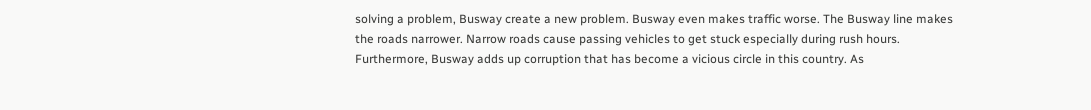solving a problem, Busway create a new problem. Busway even makes traffic worse. The Busway line makes the roads narrower. Narrow roads cause passing vehicles to get stuck especially during rush hours. Furthermore, Busway adds up corruption that has become a vicious circle in this country. As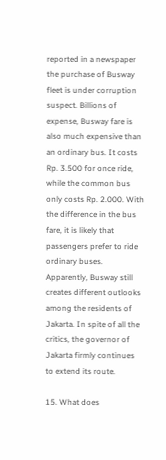reported in a newspaper the purchase of Busway fleet is under corruption suspect. Billions of expense, Busway fare is also much expensive than an ordinary bus. It costs Rp. 3.500 for once ride, while the common bus only costs Rp. 2.000. With the difference in the bus fare, it is likely that passengers prefer to ride ordinary buses.
Apparently, Busway still creates different outlooks among the residents of Jakarta. In spite of all the critics, the governor of Jakarta firmly continues to extend its route.

15. What does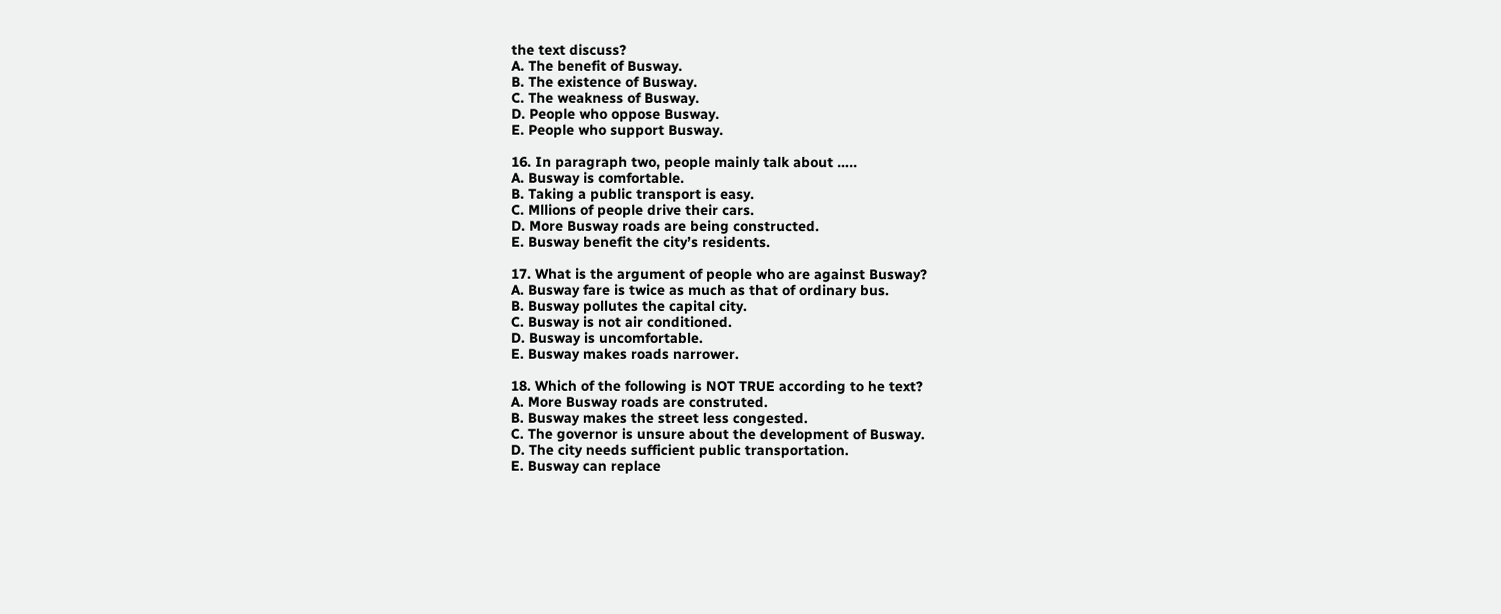the text discuss?
A. The benefit of Busway.
B. The existence of Busway.
C. The weakness of Busway.
D. People who oppose Busway.
E. People who support Busway.

16. In paragraph two, people mainly talk about …..
A. Busway is comfortable.
B. Taking a public transport is easy.
C. Mllions of people drive their cars.
D. More Busway roads are being constructed.
E. Busway benefit the city’s residents.

17. What is the argument of people who are against Busway?
A. Busway fare is twice as much as that of ordinary bus.
B. Busway pollutes the capital city.
C. Busway is not air conditioned.
D. Busway is uncomfortable.
E. Busway makes roads narrower.

18. Which of the following is NOT TRUE according to he text?
A. More Busway roads are construted.
B. Busway makes the street less congested.
C. The governor is unsure about the development of Busway.
D. The city needs sufficient public transportation.
E. Busway can replace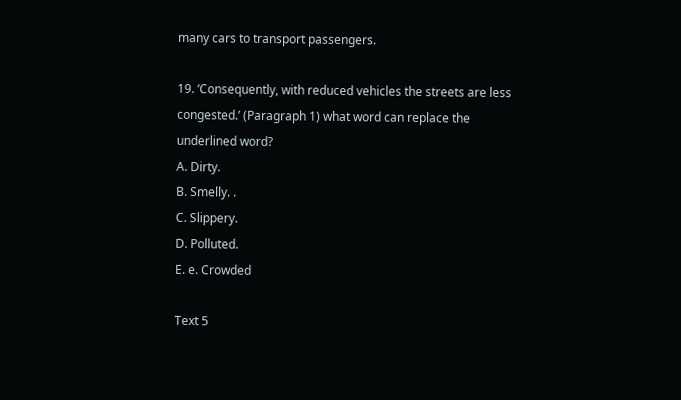many cars to transport passengers.

19. ‘Consequently, with reduced vehicles the streets are less congested.’ (Paragraph 1) what word can replace the underlined word?
A. Dirty.
B. Smelly. .
C. Slippery.
D. Polluted.
E. e. Crowded

Text 5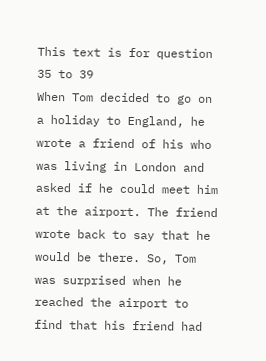This text is for question 35 to 39
When Tom decided to go on a holiday to England, he wrote a friend of his who was living in London and asked if he could meet him at the airport. The friend wrote back to say that he would be there. So, Tom was surprised when he reached the airport to find that his friend had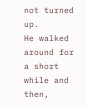not turned up.
He walked around for a short while and then,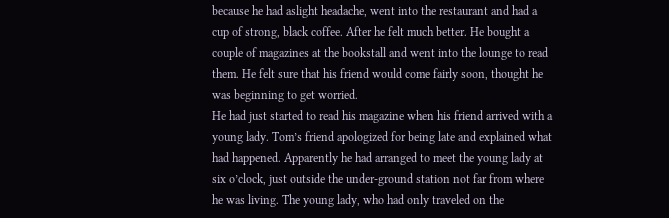because he had aslight headache, went into the restaurant and had a cup of strong, black coffee. After he felt much better. He bought a couple of magazines at the bookstall and went into the lounge to read them. He felt sure that his friend would come fairly soon, thought he was beginning to get worried.
He had just started to read his magazine when his friend arrived with a young lady. Tom’s friend apologized for being late and explained what had happened. Apparently he had arranged to meet the young lady at six o’clock, just outside the under-ground station not far from where he was living. The young lady, who had only traveled on the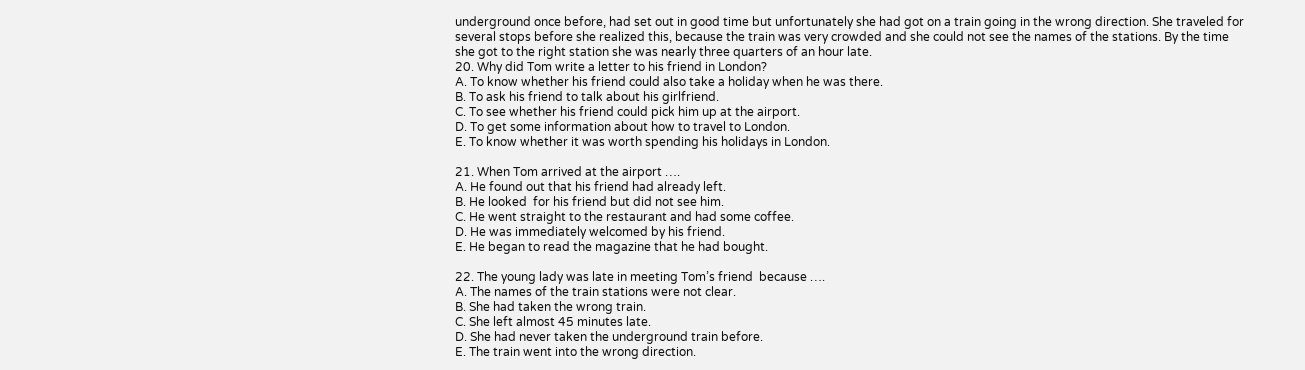underground once before, had set out in good time but unfortunately she had got on a train going in the wrong direction. She traveled for several stops before she realized this, because the train was very crowded and she could not see the names of the stations. By the time she got to the right station she was nearly three quarters of an hour late.
20. Why did Tom write a letter to his friend in London?
A. To know whether his friend could also take a holiday when he was there.
B. To ask his friend to talk about his girlfriend.
C. To see whether his friend could pick him up at the airport.
D. To get some information about how to travel to London.
E. To know whether it was worth spending his holidays in London.

21. When Tom arrived at the airport ….
A. He found out that his friend had already left.
B. He looked  for his friend but did not see him.
C. He went straight to the restaurant and had some coffee.
D. He was immediately welcomed by his friend.
E. He began to read the magazine that he had bought.

22. The young lady was late in meeting Tom’s friend  because ….
A. The names of the train stations were not clear.
B. She had taken the wrong train.
C. She left almost 45 minutes late.
D. She had never taken the underground train before.
E. The train went into the wrong direction.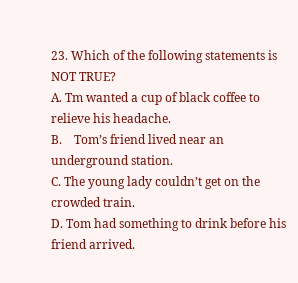23. Which of the following statements is NOT TRUE?
A. Tm wanted a cup of black coffee to relieve his headache.
B.    Tom’s friend lived near an underground station.
C. The young lady couldn’t get on the crowded train.
D. Tom had something to drink before his friend arrived.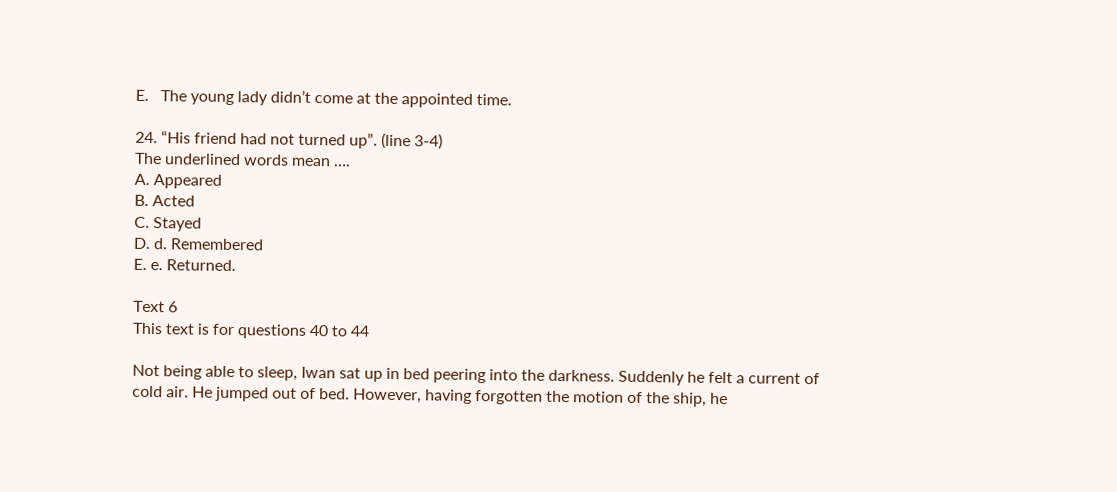E.   The young lady didn’t come at the appointed time.

24. “His friend had not turned up”. (line 3-4)
The underlined words mean ….
A. Appeared
B. Acted
C. Stayed
D. d. Remembered
E. e. Returned.

Text 6
This text is for questions 40 to 44

Not being able to sleep, Iwan sat up in bed peering into the darkness. Suddenly he felt a current of cold air. He jumped out of bed. However, having forgotten the motion of the ship, he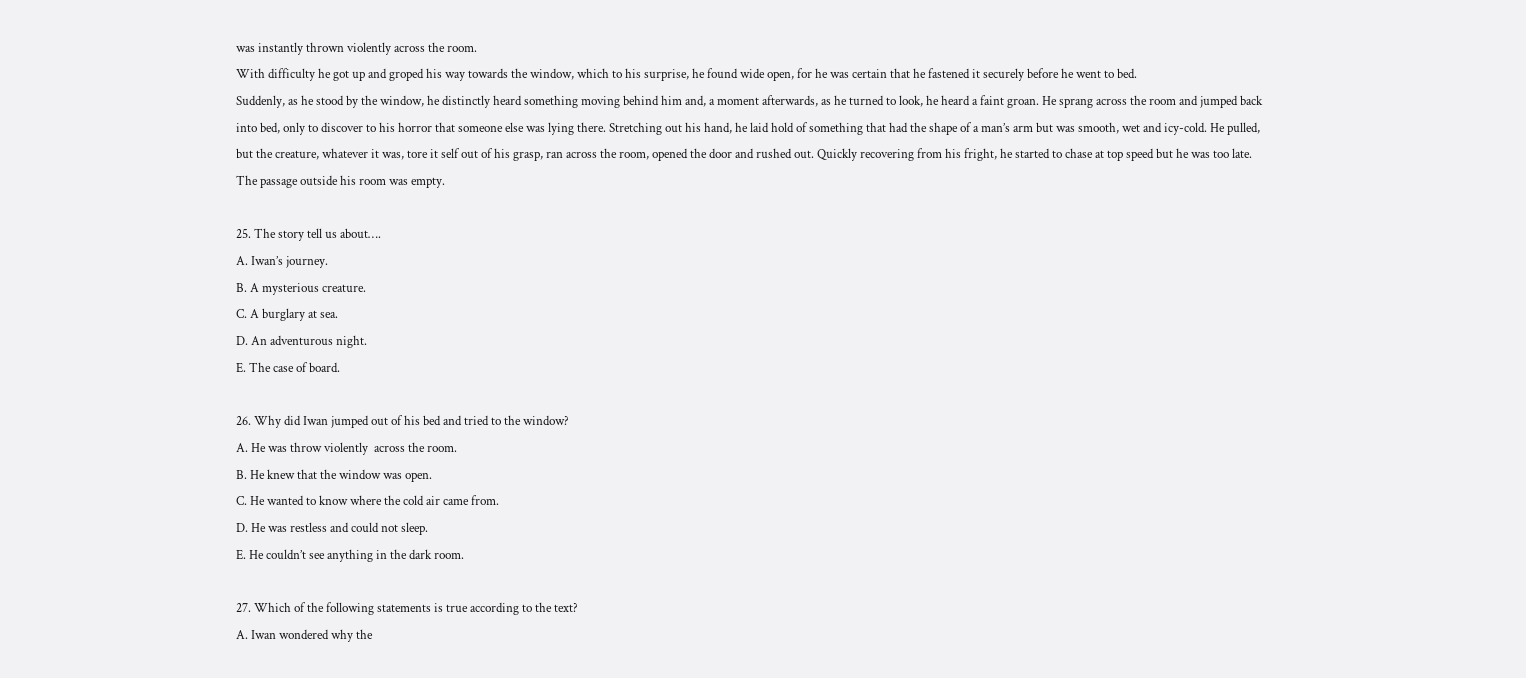was instantly thrown violently across the room.
With difficulty he got up and groped his way towards the window, which to his surprise, he found wide open, for he was certain that he fastened it securely before he went to bed.
Suddenly, as he stood by the window, he distinctly heard something moving behind him and, a moment afterwards, as he turned to look, he heard a faint groan. He sprang across the room and jumped back into bed, only to discover to his horror that someone else was lying there. Stretching out his hand, he laid hold of something that had the shape of a man’s arm but was smooth, wet and icy-cold. He pulled, but the creature, whatever it was, tore it self out of his grasp, ran across the room, opened the door and rushed out. Quickly recovering from his fright, he started to chase at top speed but he was too late. The passage outside his room was empty.

25. The story tell us about….
A. Iwan’s journey.
B. A mysterious creature.
C. A burglary at sea.
D. An adventurous night.
E. The case of board.

26. Why did Iwan jumped out of his bed and tried to the window?
A. He was throw violently  across the room.
B. He knew that the window was open.
C. He wanted to know where the cold air came from.
D. He was restless and could not sleep.
E. He couldn’t see anything in the dark room.

27. Which of the following statements is true according to the text?
A. Iwan wondered why the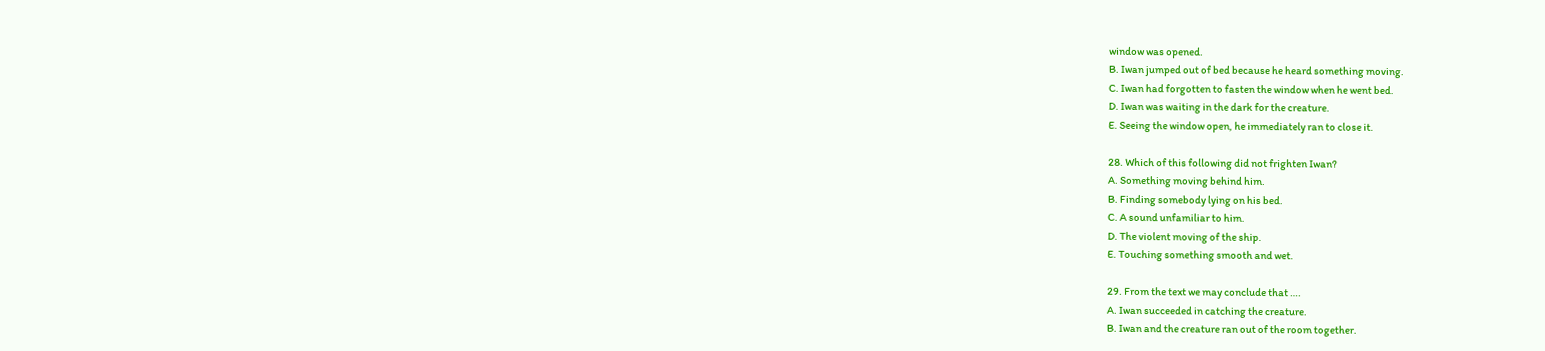window was opened.
B. Iwan jumped out of bed because he heard something moving.
C. Iwan had forgotten to fasten the window when he went bed.
D. Iwan was waiting in the dark for the creature.
E. Seeing the window open, he immediately ran to close it.

28. Which of this following did not frighten Iwan?
A. Something moving behind him.
B. Finding somebody lying on his bed.
C. A sound unfamiliar to him.
D. The violent moving of the ship.
E. Touching something smooth and wet.

29. From the text we may conclude that ….
A. Iwan succeeded in catching the creature.
B. Iwan and the creature ran out of the room together.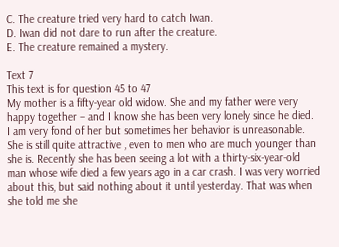C. The creature tried very hard to catch Iwan.
D. Iwan did not dare to run after the creature.
E. The creature remained a mystery.

Text 7
This text is for question 45 to 47
My mother is a fifty-year old widow. She and my father were very happy together – and I know she has been very lonely since he died.
I am very fond of her but sometimes her behavior is unreasonable. She is still quite attractive , even to men who are much younger than she is. Recently she has been seeing a lot with a thirty-six-year-old man whose wife died a few years ago in a car crash. I was very worried about this, but said nothing about it until yesterday. That was when she told me she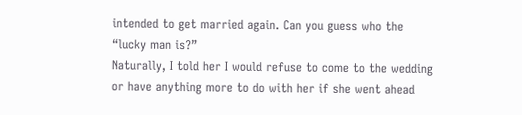intended to get married again. Can you guess who the “lucky man is?”
Naturally, I told her I would refuse to come to the wedding or have anything more to do with her if she went ahead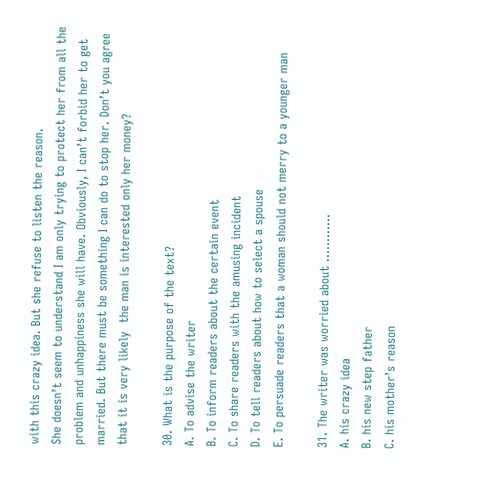with this crazy idea. But she refuse to listen the reason.
She doesn’t seem to understand I am only trying to protect her from all the problem and unhappiness she will have. Obviously, I can’t forbid her to get married. But there must be something I can do to stop her. Don’t you agree that it is very likely  the man is interested only her money?

30. What is the purpose of the text?
A. To advise the writer
B. To inform readers about the certain event
C. To share readers with the amusing incident
D. To tell readers about how to select a spouse
E. To persuade readers that a woman should not merry to a younger man

31. The writer was worried about …………
A. his crazy idea
B. his new step father
C. his mother’s reason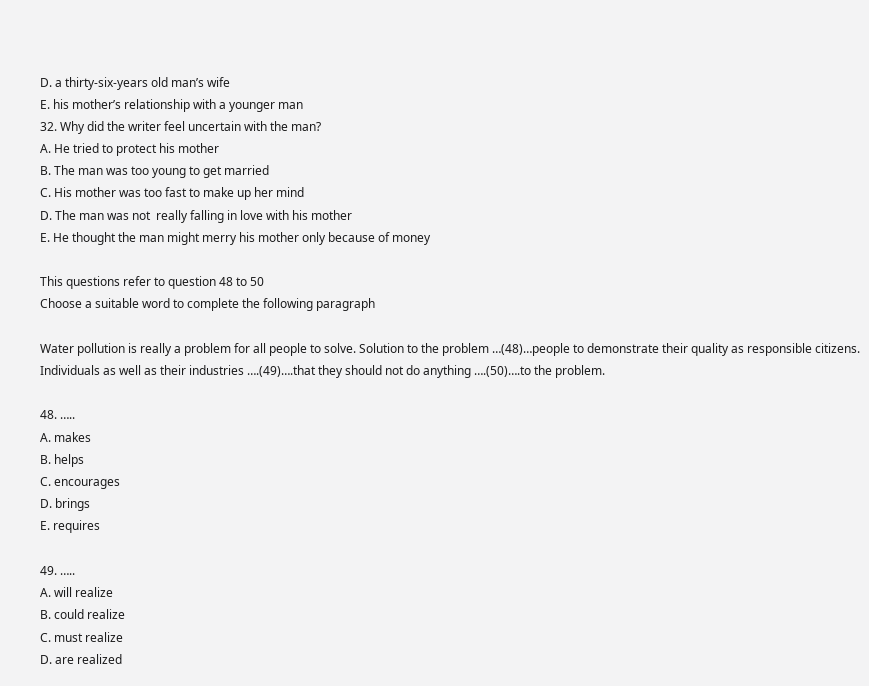D. a thirty-six-years old man’s wife
E. his mother’s relationship with a younger man
32. Why did the writer feel uncertain with the man?
A. He tried to protect his mother
B. The man was too young to get married
C. His mother was too fast to make up her mind
D. The man was not  really falling in love with his mother
E. He thought the man might merry his mother only because of money

This questions refer to question 48 to 50
Choose a suitable word to complete the following paragraph

Water pollution is really a problem for all people to solve. Solution to the problem …(48)…people to demonstrate their quality as responsible citizens. Individuals as well as their industries ….(49)….that they should not do anything ….(50)….to the problem.

48. …..
A. makes
B. helps
C. encourages
D. brings
E. requires

49. …..
A. will realize
B. could realize
C. must realize
D. are realized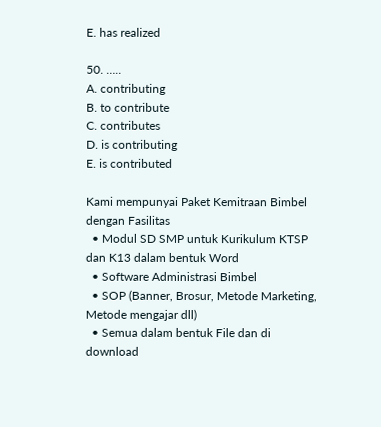E. has realized

50. …..
A. contributing
B. to contribute
C. contributes
D. is contributing
E. is contributed

Kami mempunyai Paket Kemitraan Bimbel dengan Fasilitas
  • Modul SD SMP untuk Kurikulum KTSP dan K13 dalam bentuk Word
  • Software Administrasi Bimbel
  • SOP (Banner, Brosur, Metode Marketing, Metode mengajar dll)
  • Semua dalam bentuk File dan di download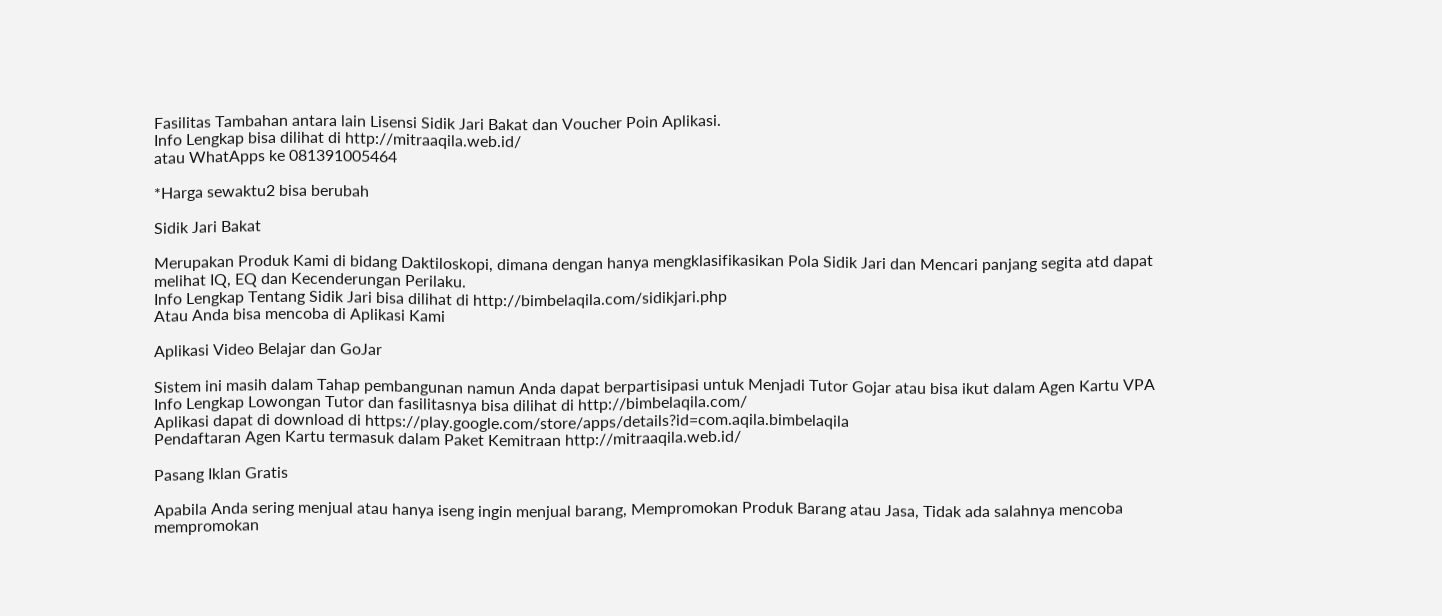Fasilitas Tambahan antara lain Lisensi Sidik Jari Bakat dan Voucher Poin Aplikasi.
Info Lengkap bisa dilihat di http://mitraaqila.web.id/
atau WhatApps ke 081391005464

*Harga sewaktu2 bisa berubah

Sidik Jari Bakat

Merupakan Produk Kami di bidang Daktiloskopi, dimana dengan hanya mengklasifikasikan Pola Sidik Jari dan Mencari panjang segita atd dapat melihat IQ, EQ dan Kecenderungan Perilaku.
Info Lengkap Tentang Sidik Jari bisa dilihat di http://bimbelaqila.com/sidikjari.php
Atau Anda bisa mencoba di Aplikasi Kami

Aplikasi Video Belajar dan GoJar

Sistem ini masih dalam Tahap pembangunan namun Anda dapat berpartisipasi untuk Menjadi Tutor Gojar atau bisa ikut dalam Agen Kartu VPA
Info Lengkap Lowongan Tutor dan fasilitasnya bisa dilihat di http://bimbelaqila.com/
Aplikasi dapat di download di https://play.google.com/store/apps/details?id=com.aqila.bimbelaqila
Pendaftaran Agen Kartu termasuk dalam Paket Kemitraan http://mitraaqila.web.id/

Pasang Iklan Gratis

Apabila Anda sering menjual atau hanya iseng ingin menjual barang, Mempromokan Produk Barang atau Jasa, Tidak ada salahnya mencoba mempromokan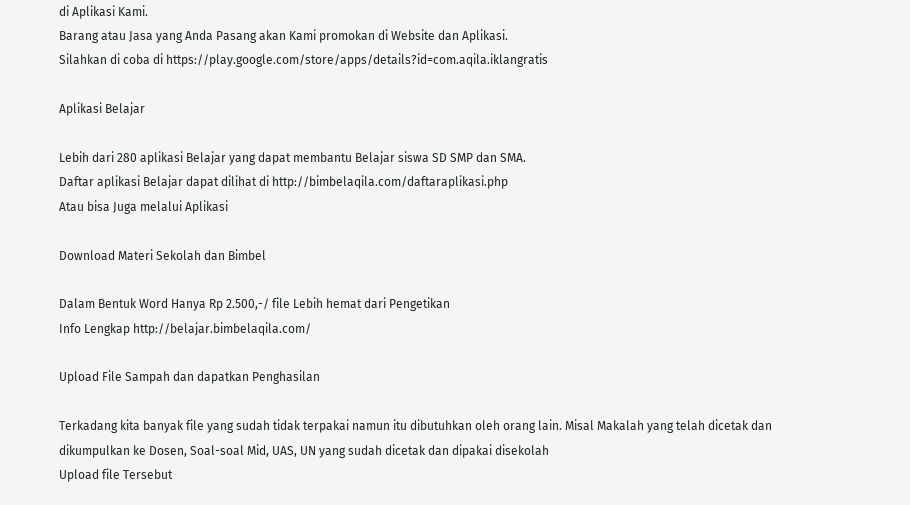di Aplikasi Kami.
Barang atau Jasa yang Anda Pasang akan Kami promokan di Website dan Aplikasi.
Silahkan di coba di https://play.google.com/store/apps/details?id=com.aqila.iklangratis

Aplikasi Belajar

Lebih dari 280 aplikasi Belajar yang dapat membantu Belajar siswa SD SMP dan SMA.
Daftar aplikasi Belajar dapat dilihat di http://bimbelaqila.com/daftaraplikasi.php
Atau bisa Juga melalui Aplikasi

Download Materi Sekolah dan Bimbel

Dalam Bentuk Word Hanya Rp 2.500,-/ file Lebih hemat dari Pengetikan
Info Lengkap http://belajar.bimbelaqila.com/

Upload File Sampah dan dapatkan Penghasilan

Terkadang kita banyak file yang sudah tidak terpakai namun itu dibutuhkan oleh orang lain. Misal Makalah yang telah dicetak dan dikumpulkan ke Dosen, Soal-soal Mid, UAS, UN yang sudah dicetak dan dipakai disekolah
Upload file Tersebut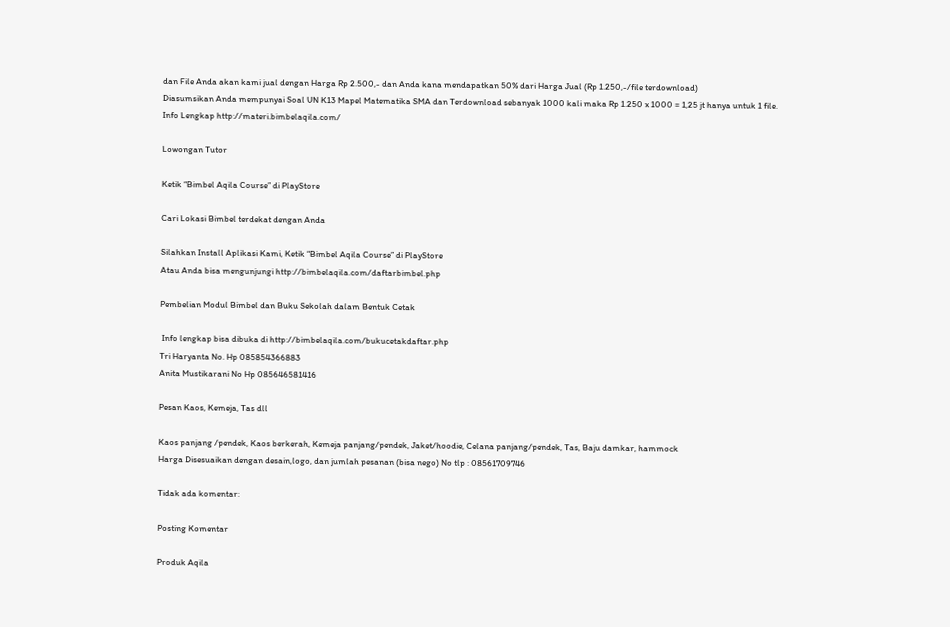dan File Anda akan kami jual dengan Harga Rp 2.500,- dan Anda kana mendapatkan 50% dari Harga Jual (Rp 1.250,-/file terdownload)
Diasumsikan Anda mempunyai Soal UN K13 Mapel Matematika SMA dan Terdownload sebanyak 1000 kali maka Rp 1.250 x 1000 = 1,25 jt hanya untuk 1 file.
Info Lengkap http://materi.bimbelaqila.com/

Lowongan Tutor

Ketik “Bimbel Aqila Course” di PlayStore

Cari Lokasi Bimbel terdekat dengan Anda

Silahkan Install Aplikasi Kami, Ketik “Bimbel Aqila Course” di PlayStore
Atau Anda bisa mengunjungi http://bimbelaqila.com/daftarbimbel.php

Pembelian Modul Bimbel dan Buku Sekolah dalam Bentuk Cetak

 Info lengkap bisa dibuka di http://bimbelaqila.com/bukucetakdaftar.php
Tri Haryanta No. Hp 085854366883
Anita Mustikarani No Hp 085646581416

Pesan Kaos, Kemeja, Tas dll

Kaos panjang /pendek, Kaos berkerah, Kemeja panjang/pendek, Jaket/hoodie, Celana panjang/pendek, Tas, Baju damkar, hammock
Harga Disesuaikan dengan desain,logo, dan jumlah pesanan (bisa nego) No tlp : 08561709746

Tidak ada komentar:

Posting Komentar

Produk Aqila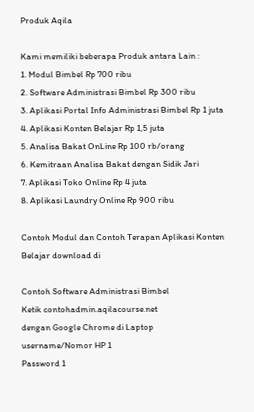Produk Aqila

Kami memiliki beberapa Produk antara Lain :
1. Modul Bimbel Rp 700 ribu
2. Software Administrasi Bimbel Rp 300 ribu
3. Aplikasi Portal Info Administrasi Bimbel Rp 1 juta
4. Aplikasi Konten Belajar Rp 1,5 juta
5. Analisa Bakat OnLine Rp 100 rb/orang
6. Kemitraan Analisa Bakat dengan Sidik Jari
7. Aplikasi Toko Online Rp 4 juta
8. Aplikasi Laundry Online Rp 900 ribu

Contoh Modul dan Contoh Terapan Aplikasi Konten Belajar download di

Contoh Software Administrasi Bimbel
Ketik contohadmin.aqilacourse.net
dengan Google Chrome di Laptop
username/Nomor HP 1
Password 1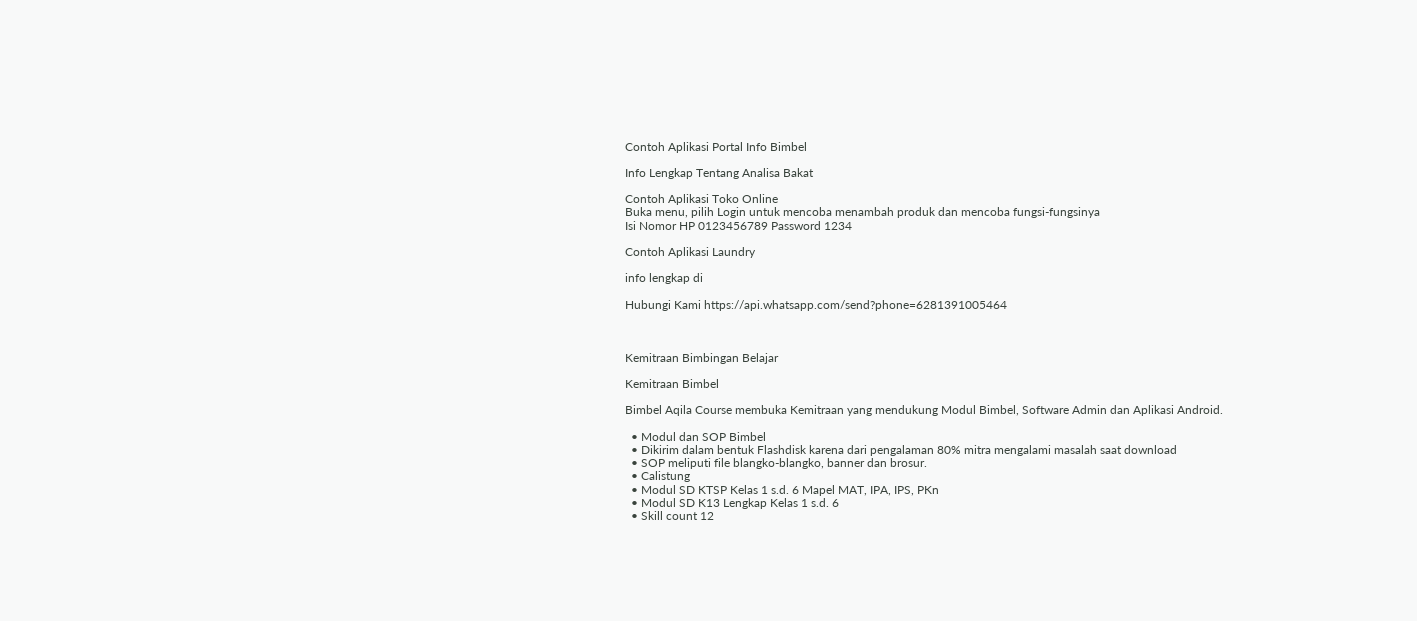Contoh Aplikasi Portal Info Bimbel

Info Lengkap Tentang Analisa Bakat

Contoh Aplikasi Toko Online
Buka menu, pilih Login untuk mencoba menambah produk dan mencoba fungsi-fungsinya
Isi Nomor HP 0123456789 Password 1234

Contoh Aplikasi Laundry

info lengkap di

Hubungi Kami https://api.whatsapp.com/send?phone=6281391005464



Kemitraan Bimbingan Belajar

Kemitraan Bimbel

Bimbel Aqila Course membuka Kemitraan yang mendukung Modul Bimbel, Software Admin dan Aplikasi Android.

  • Modul dan SOP Bimbel
  • Dikirim dalam bentuk Flashdisk karena dari pengalaman 80% mitra mengalami masalah saat download
  • SOP meliputi file blangko-blangko, banner dan brosur.
  • Calistung
  • Modul SD KTSP Kelas 1 s.d. 6 Mapel MAT, IPA, IPS, PKn
  • Modul SD K13 Lengkap Kelas 1 s.d. 6
  • Skill count 12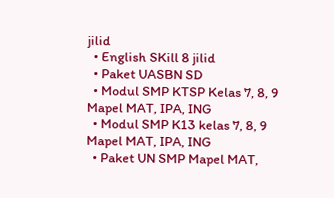jilid
  • English SKill 8 jilid
  • Paket UASBN SD
  • Modul SMP KTSP Kelas 7, 8, 9 Mapel MAT, IPA, ING
  • Modul SMP K13 kelas 7, 8, 9 Mapel MAT, IPA, ING
  • Paket UN SMP Mapel MAT,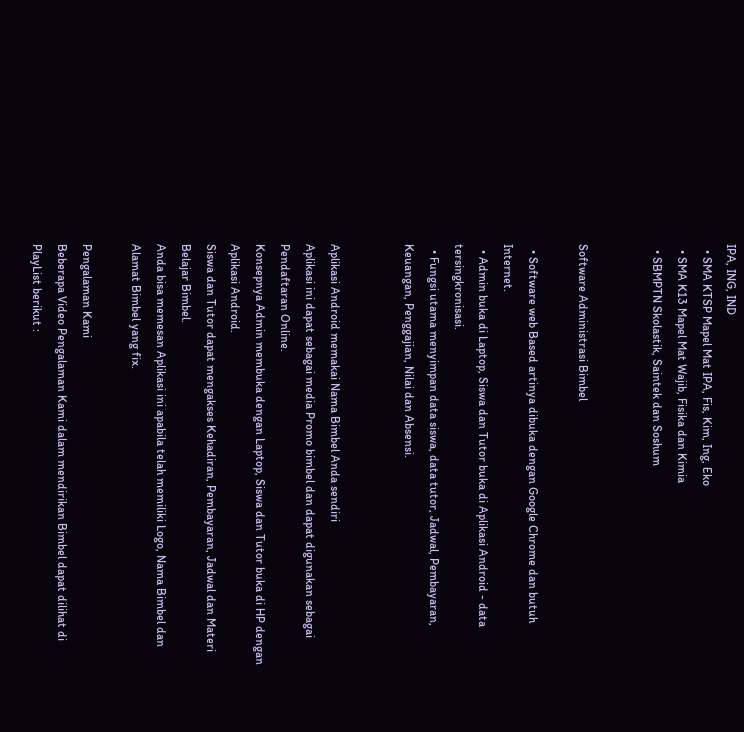IPA, ING, IND
  • SMA KTSP Mapel Mat IPA, Fis, Kim, Ing, Eko
  • SMA K13 Mapel Mat Wajib, Fisika dan Kimia
  • SBMPTN Skolastik, Saintek dan Soshum


Software Administrasi Bimbel

  • Software web Based artinya dibuka dengan Google Chrome dan butuh Internet.
  • Admin buka di Laptop, Siswa dan Tutor buka di Aplikasi Android - data tersingkronisasi.
  • Fungsi utama menyimpan data siswa, data tutor, Jadwal, Pembayaran, Keuangan, Penggajian, Nilai dan Absensi.


Aplikasi Android memakai Nama Bimbel Anda sendiri
Aplikasi ini dapat sebagai media Promo bimbel dan dapat digunakan sebagai Pendaftaran Online.
Konsepnya Admin membuka dengan Laptop, Siswa dan Tutor buka di HP dengan Aplikasi Android.
Siswa dan Tutor dapat mengakses Kehadiran, Pembayaran, Jadwal dan Materi Belajar Bimbel.
Anda bisa memesan Aplikasi ini apabila telah memiliki Logo, Nama Bimbel dan Alamat Bimbel yang fix.

Pengalaman Kami
Beberapa Video Pengalaman Kami dalam mendirikan Bimbel dapat dilihat di PlayList berikut :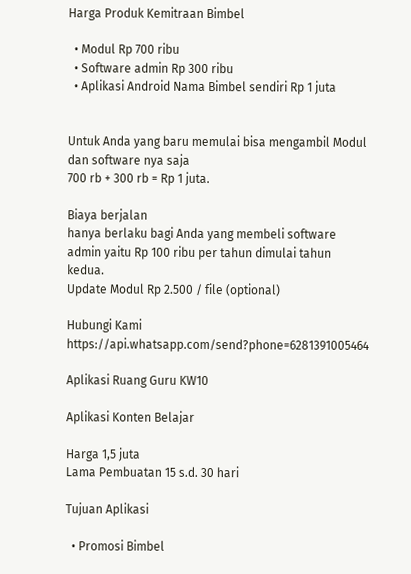Harga Produk Kemitraan Bimbel

  • Modul Rp 700 ribu
  • Software admin Rp 300 ribu
  • Aplikasi Android Nama Bimbel sendiri Rp 1 juta


Untuk Anda yang baru memulai bisa mengambil Modul dan software nya saja
700 rb + 300 rb = Rp 1 juta.

Biaya berjalan
hanya berlaku bagi Anda yang membeli software admin yaitu Rp 100 ribu per tahun dimulai tahun kedua.
Update Modul Rp 2.500 / file (optional)

Hubungi Kami https://api.whatsapp.com/send?phone=6281391005464

Aplikasi Ruang Guru KW10

Aplikasi Konten Belajar

Harga 1,5 juta
Lama Pembuatan 15 s.d. 30 hari

Tujuan Aplikasi

  • Promosi Bimbel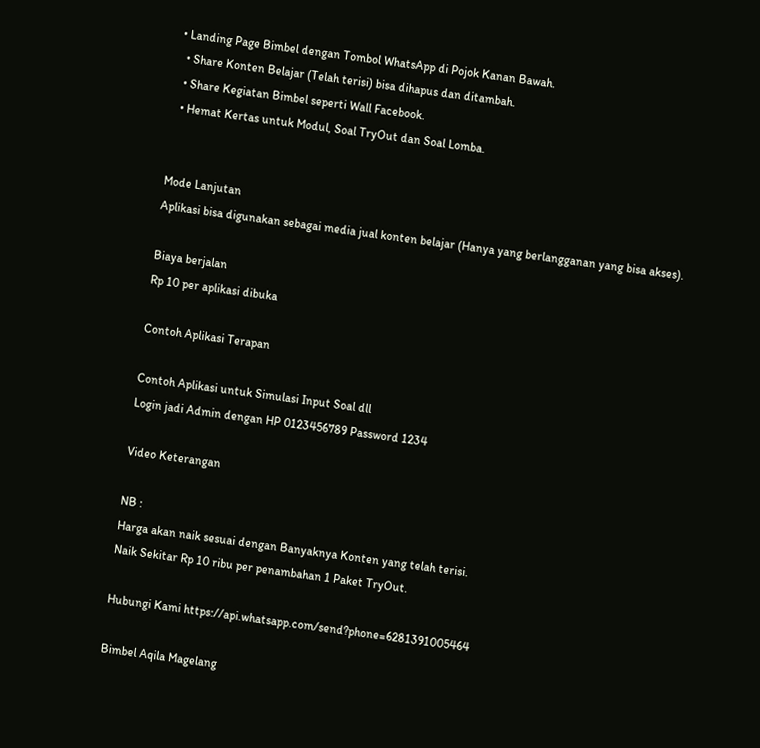• Landing Page Bimbel dengan Tombol WhatsApp di Pojok Kanan Bawah.
  • Share Konten Belajar (Telah terisi) bisa dihapus dan ditambah.
  • Share Kegiatan Bimbel seperti Wall Facebook.
  • Hemat Kertas untuk Modul, Soal TryOut dan Soal Lomba.


Mode Lanjutan
Aplikasi bisa digunakan sebagai media jual konten belajar (Hanya yang berlangganan yang bisa akses).

Biaya berjalan
Rp 10 per aplikasi dibuka

Contoh Aplikasi Terapan

Contoh Aplikasi untuk Simulasi Input Soal dll
Login jadi Admin dengan HP 0123456789 Password 1234

Video Keterangan

NB :
Harga akan naik sesuai dengan Banyaknya Konten yang telah terisi.
Naik Sekitar Rp 10 ribu per penambahan 1 Paket TryOut.

Hubungi Kami https://api.whatsapp.com/send?phone=6281391005464

Bimbel Aqila Magelang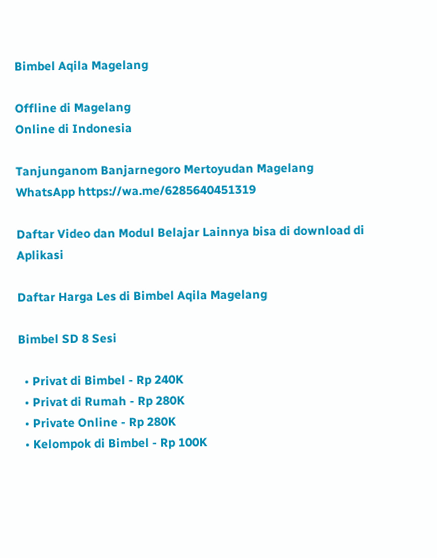Bimbel Aqila Magelang

Offline di Magelang
Online di Indonesia

Tanjunganom Banjarnegoro Mertoyudan Magelang
WhatsApp https://wa.me/6285640451319

Daftar Video dan Modul Belajar Lainnya bisa di download di Aplikasi

Daftar Harga Les di Bimbel Aqila Magelang

Bimbel SD 8 Sesi

  • Privat di Bimbel - Rp 240K
  • Privat di Rumah - Rp 280K
  • Private Online - Rp 280K
  • Kelompok di Bimbel - Rp 100K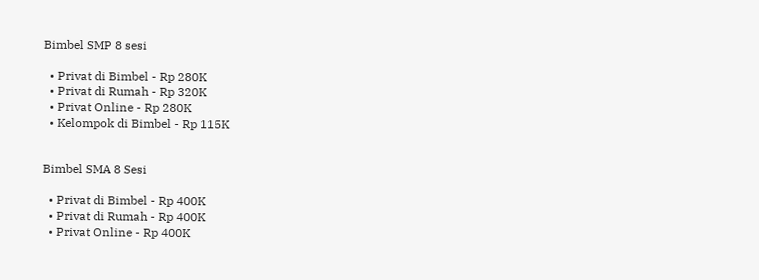Bimbel SMP 8 sesi

  • Privat di Bimbel - Rp 280K
  • Privat di Rumah - Rp 320K
  • Privat Online - Rp 280K
  • Kelompok di Bimbel - Rp 115K


Bimbel SMA 8 Sesi

  • Privat di Bimbel - Rp 400K
  • Privat di Rumah - Rp 400K
  • Privat Online - Rp 400K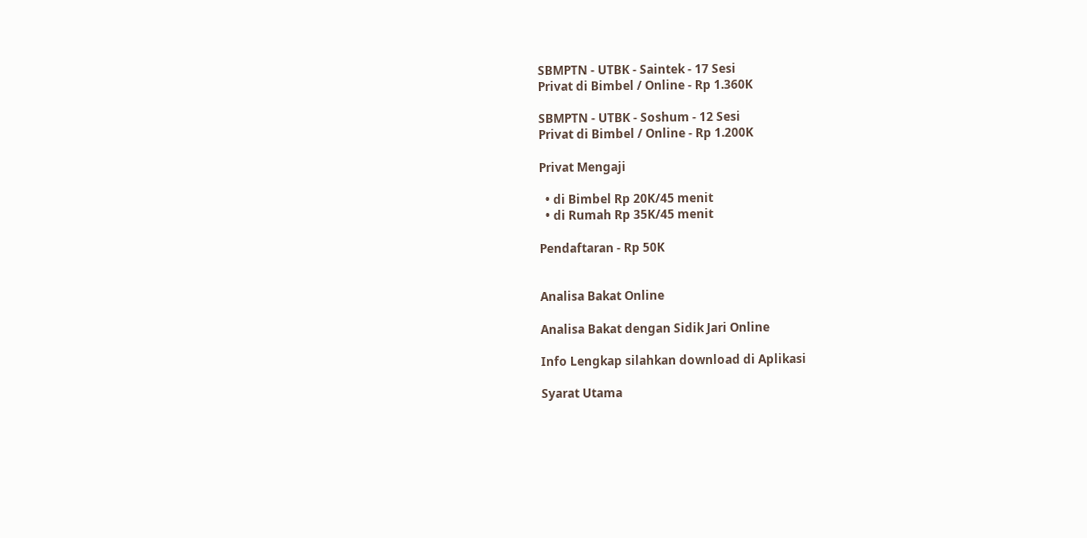SBMPTN - UTBK - Saintek - 17 Sesi
Privat di Bimbel / Online - Rp 1.360K

SBMPTN - UTBK - Soshum - 12 Sesi
Privat di Bimbel / Online - Rp 1.200K

Privat Mengaji

  • di Bimbel Rp 20K/45 menit
  • di Rumah Rp 35K/45 menit

Pendaftaran - Rp 50K


Analisa Bakat Online

Analisa Bakat dengan Sidik Jari Online

Info Lengkap silahkan download di Aplikasi

Syarat Utama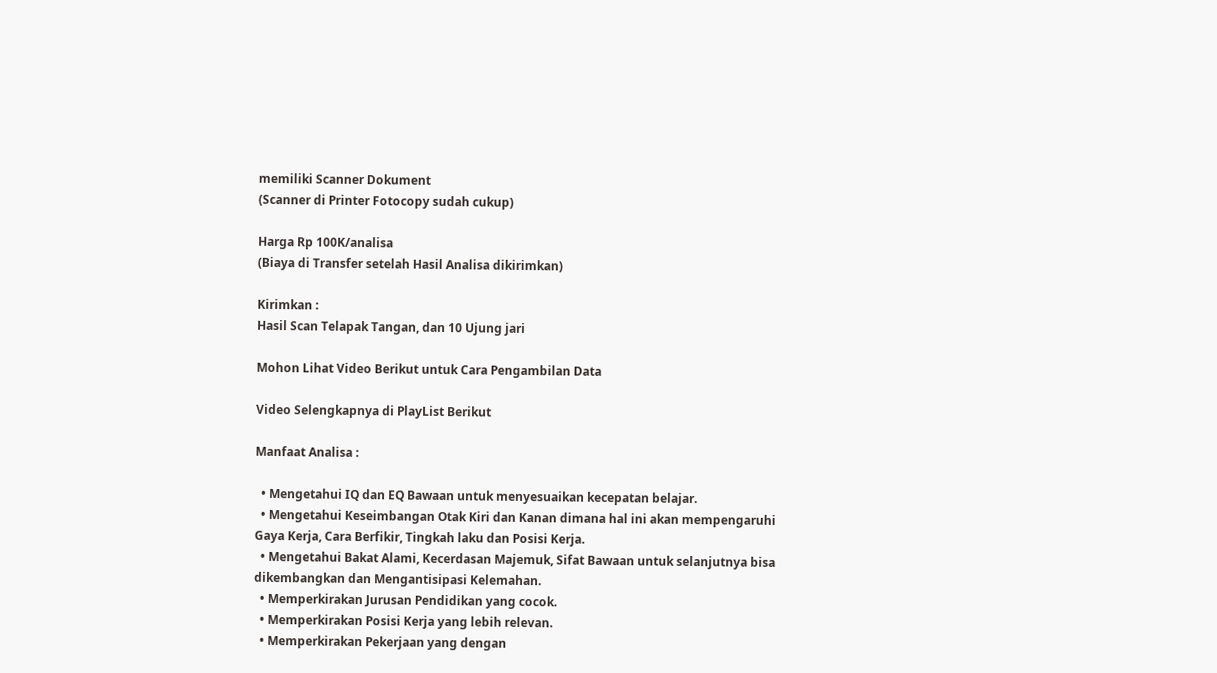memiliki Scanner Dokument
(Scanner di Printer Fotocopy sudah cukup)

Harga Rp 100K/analisa
(Biaya di Transfer setelah Hasil Analisa dikirimkan)

Kirimkan :
Hasil Scan Telapak Tangan, dan 10 Ujung jari

Mohon Lihat Video Berikut untuk Cara Pengambilan Data

Video Selengkapnya di PlayList Berikut

Manfaat Analisa :

  • Mengetahui IQ dan EQ Bawaan untuk menyesuaikan kecepatan belajar.
  • Mengetahui Keseimbangan Otak Kiri dan Kanan dimana hal ini akan mempengaruhi Gaya Kerja, Cara Berfikir, Tingkah laku dan Posisi Kerja.
  • Mengetahui Bakat Alami, Kecerdasan Majemuk, Sifat Bawaan untuk selanjutnya bisa dikembangkan dan Mengantisipasi Kelemahan.
  • Memperkirakan Jurusan Pendidikan yang cocok.
  • Memperkirakan Posisi Kerja yang lebih relevan.
  • Memperkirakan Pekerjaan yang dengan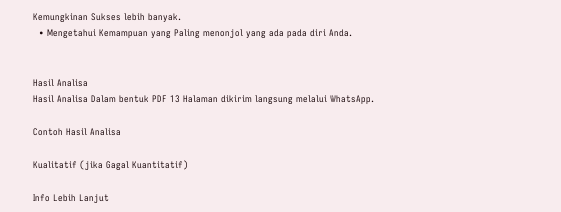Kemungkinan Sukses lebih banyak.
  • Mengetahui Kemampuan yang Paling menonjol yang ada pada diri Anda.


Hasil Analisa
Hasil Analisa Dalam bentuk PDF 13 Halaman dikirim langsung melalui WhatsApp.

Contoh Hasil Analisa

Kualitatif (jika Gagal Kuantitatif)

Info Lebih Lanjut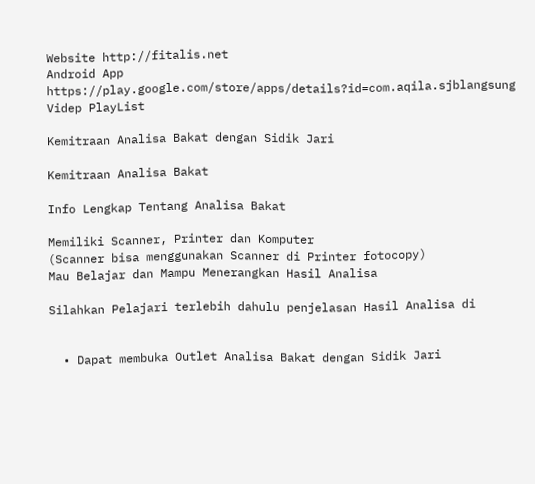Website http://fitalis.net
Android App https://play.google.com/store/apps/details?id=com.aqila.sjblangsung
Videp PlayList

Kemitraan Analisa Bakat dengan Sidik Jari

Kemitraan Analisa Bakat

Info Lengkap Tentang Analisa Bakat

Memiliki Scanner, Printer dan Komputer
(Scanner bisa menggunakan Scanner di Printer fotocopy)
Mau Belajar dan Mampu Menerangkan Hasil Analisa

Silahkan Pelajari terlebih dahulu penjelasan Hasil Analisa di


  • Dapat membuka Outlet Analisa Bakat dengan Sidik Jari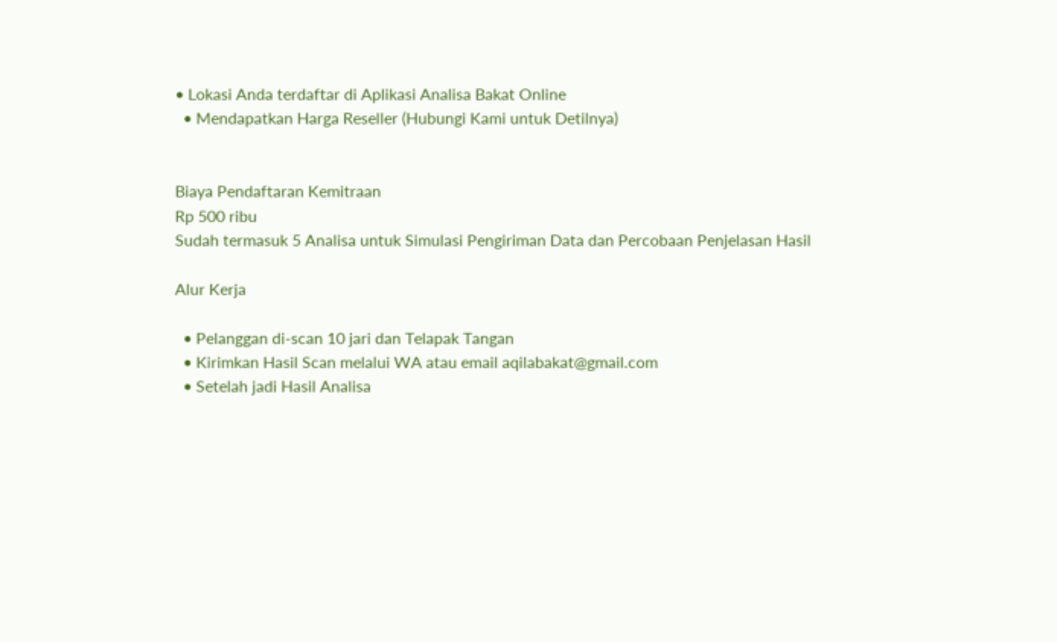• Lokasi Anda terdaftar di Aplikasi Analisa Bakat Online
  • Mendapatkan Harga Reseller (Hubungi Kami untuk Detilnya)


Biaya Pendaftaran Kemitraan
Rp 500 ribu
Sudah termasuk 5 Analisa untuk Simulasi Pengiriman Data dan Percobaan Penjelasan Hasil

Alur Kerja

  • Pelanggan di-scan 10 jari dan Telapak Tangan
  • Kirimkan Hasil Scan melalui WA atau email aqilabakat@gmail.com
  • Setelah jadi Hasil Analisa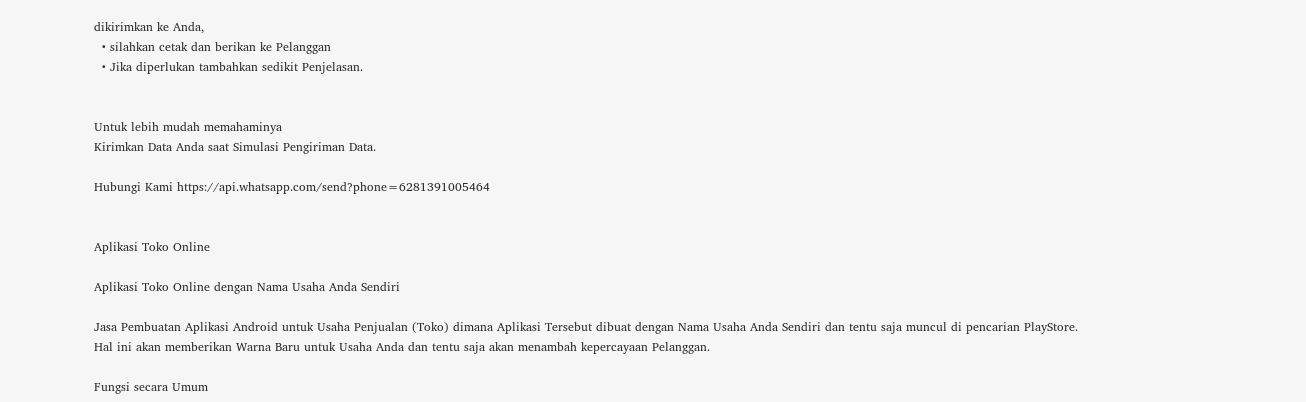dikirimkan ke Anda,
  • silahkan cetak dan berikan ke Pelanggan
  • Jika diperlukan tambahkan sedikit Penjelasan.


Untuk lebih mudah memahaminya
Kirimkan Data Anda saat Simulasi Pengiriman Data.

Hubungi Kami https://api.whatsapp.com/send?phone=6281391005464


Aplikasi Toko Online

Aplikasi Toko Online dengan Nama Usaha Anda Sendiri

Jasa Pembuatan Aplikasi Android untuk Usaha Penjualan (Toko) dimana Aplikasi Tersebut dibuat dengan Nama Usaha Anda Sendiri dan tentu saja muncul di pencarian PlayStore.
Hal ini akan memberikan Warna Baru untuk Usaha Anda dan tentu saja akan menambah kepercayaan Pelanggan.

Fungsi secara Umum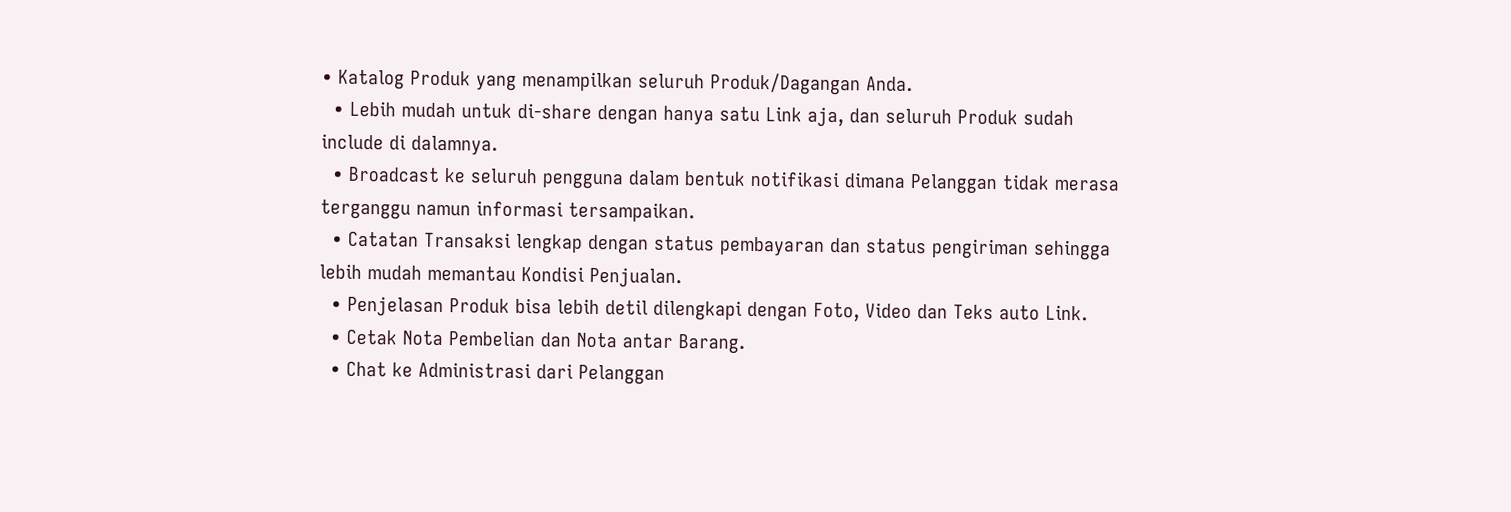• Katalog Produk yang menampilkan seluruh Produk/Dagangan Anda.
  • Lebih mudah untuk di-share dengan hanya satu Link aja, dan seluruh Produk sudah include di dalamnya.
  • Broadcast ke seluruh pengguna dalam bentuk notifikasi dimana Pelanggan tidak merasa terganggu namun informasi tersampaikan.
  • Catatan Transaksi lengkap dengan status pembayaran dan status pengiriman sehingga lebih mudah memantau Kondisi Penjualan.
  • Penjelasan Produk bisa lebih detil dilengkapi dengan Foto, Video dan Teks auto Link.
  • Cetak Nota Pembelian dan Nota antar Barang.
  • Chat ke Administrasi dari Pelanggan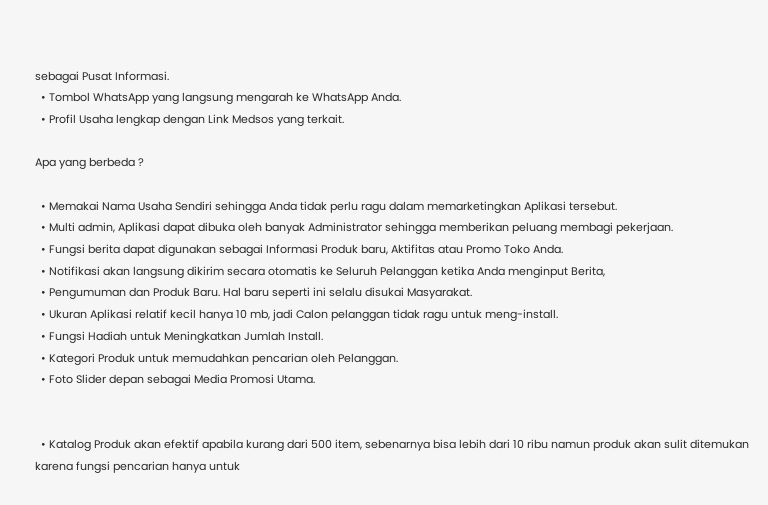sebagai Pusat Informasi.
  • Tombol WhatsApp yang langsung mengarah ke WhatsApp Anda.
  • Profil Usaha lengkap dengan Link Medsos yang terkait.

Apa yang berbeda ?

  • Memakai Nama Usaha Sendiri sehingga Anda tidak perlu ragu dalam memarketingkan Aplikasi tersebut.
  • Multi admin, Aplikasi dapat dibuka oleh banyak Administrator sehingga memberikan peluang membagi pekerjaan.
  • Fungsi berita dapat digunakan sebagai Informasi Produk baru, Aktifitas atau Promo Toko Anda.
  • Notifikasi akan langsung dikirim secara otomatis ke Seluruh Pelanggan ketika Anda menginput Berita,
  • Pengumuman dan Produk Baru. Hal baru seperti ini selalu disukai Masyarakat.
  • Ukuran Aplikasi relatif kecil hanya 10 mb, jadi Calon pelanggan tidak ragu untuk meng-install.
  • Fungsi Hadiah untuk Meningkatkan Jumlah Install.
  • Kategori Produk untuk memudahkan pencarian oleh Pelanggan.
  • Foto Slider depan sebagai Media Promosi Utama.


  • Katalog Produk akan efektif apabila kurang dari 500 item, sebenarnya bisa lebih dari 10 ribu namun produk akan sulit ditemukan karena fungsi pencarian hanya untuk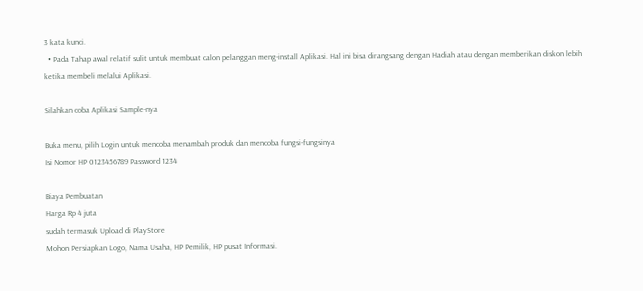3 kata kunci.
  • Pada Tahap awal relatif sulit untuk membuat calon pelanggan meng-install Aplikasi. Hal ini bisa dirangsang dengan Hadiah atau dengan memberikan diskon lebih ketika membeli melalui Aplikasi.

Silahkan coba Aplikasi Sample-nya

Buka menu, pilih Login untuk mencoba menambah produk dan mencoba fungsi-fungsinya
Isi Nomor HP 0123456789 Password 1234

Biaya Pembuatan
Harga Rp 4 juta
sudah termasuk Upload di PlayStore
Mohon Persiapkan Logo, Nama Usaha, HP Pemilik, HP pusat Informasi.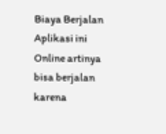Biaya Berjalan
Aplikasi ini Online artinya bisa berjalan karena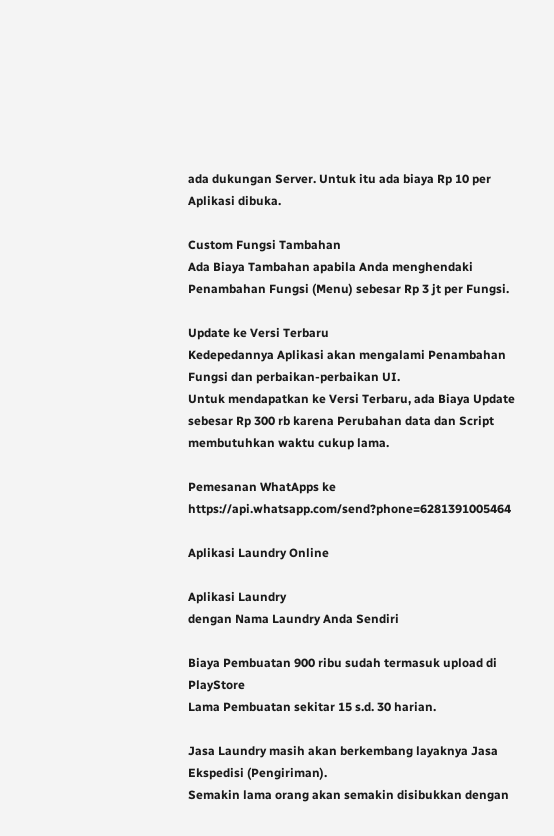ada dukungan Server. Untuk itu ada biaya Rp 10 per Aplikasi dibuka.

Custom Fungsi Tambahan
Ada Biaya Tambahan apabila Anda menghendaki Penambahan Fungsi (Menu) sebesar Rp 3 jt per Fungsi.

Update ke Versi Terbaru
Kedepedannya Aplikasi akan mengalami Penambahan Fungsi dan perbaikan-perbaikan UI.
Untuk mendapatkan ke Versi Terbaru, ada Biaya Update sebesar Rp 300 rb karena Perubahan data dan Script membutuhkan waktu cukup lama.

Pemesanan WhatApps ke https://api.whatsapp.com/send?phone=6281391005464

Aplikasi Laundry Online

Aplikasi Laundry
dengan Nama Laundry Anda Sendiri

Biaya Pembuatan 900 ribu sudah termasuk upload di PlayStore
Lama Pembuatan sekitar 15 s.d. 30 harian.

Jasa Laundry masih akan berkembang layaknya Jasa Ekspedisi (Pengiriman).
Semakin lama orang akan semakin disibukkan dengan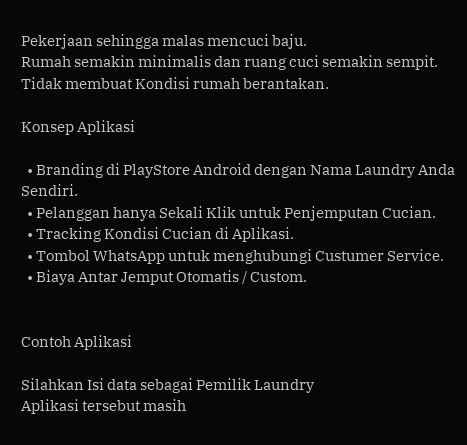Pekerjaan sehingga malas mencuci baju.
Rumah semakin minimalis dan ruang cuci semakin sempit.
Tidak membuat Kondisi rumah berantakan.

Konsep Aplikasi

  • Branding di PlayStore Android dengan Nama Laundry Anda Sendiri.
  • Pelanggan hanya Sekali Klik untuk Penjemputan Cucian.
  • Tracking Kondisi Cucian di Aplikasi.
  • Tombol WhatsApp untuk menghubungi Custumer Service.
  • Biaya Antar Jemput Otomatis / Custom.


Contoh Aplikasi

Silahkan Isi data sebagai Pemilik Laundry
Aplikasi tersebut masih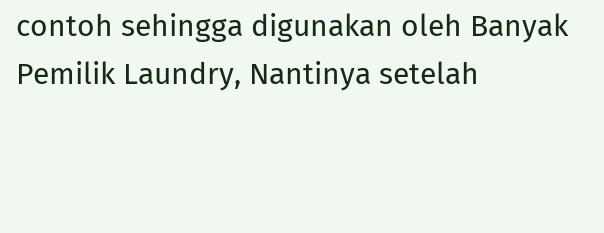contoh sehingga digunakan oleh Banyak Pemilik Laundry, Nantinya setelah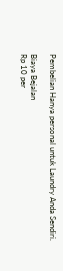Pembelian Hanya personal untuk Laundry Anda Sendiri.

Biaya Bejalan
Rp 10 per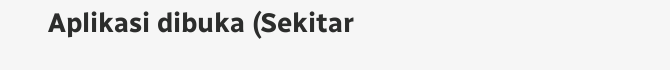Aplikasi dibuka (Sekitar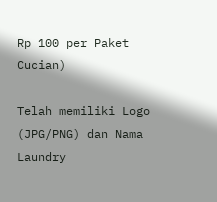Rp 100 per Paket Cucian)

Telah memiliki Logo (JPG/PNG) dan Nama Laundry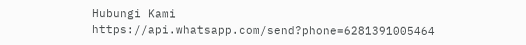Hubungi Kami https://api.whatsapp.com/send?phone=6281391005464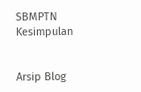SBMPTN Kesimpulan


Arsip Blog